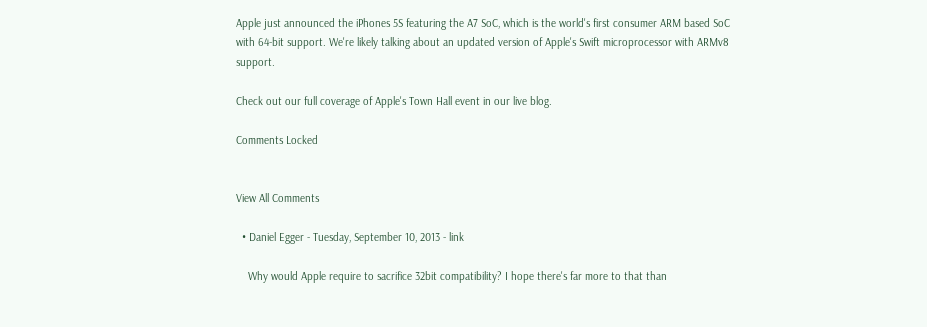Apple just announced the iPhones 5S featuring the A7 SoC, which is the world's first consumer ARM based SoC with 64-bit support. We're likely talking about an updated version of Apple's Swift microprocessor with ARMv8 support.

Check out our full coverage of Apple's Town Hall event in our live blog.

Comments Locked


View All Comments

  • Daniel Egger - Tuesday, September 10, 2013 - link

    Why would Apple require to sacrifice 32bit compatibility? I hope there's far more to that than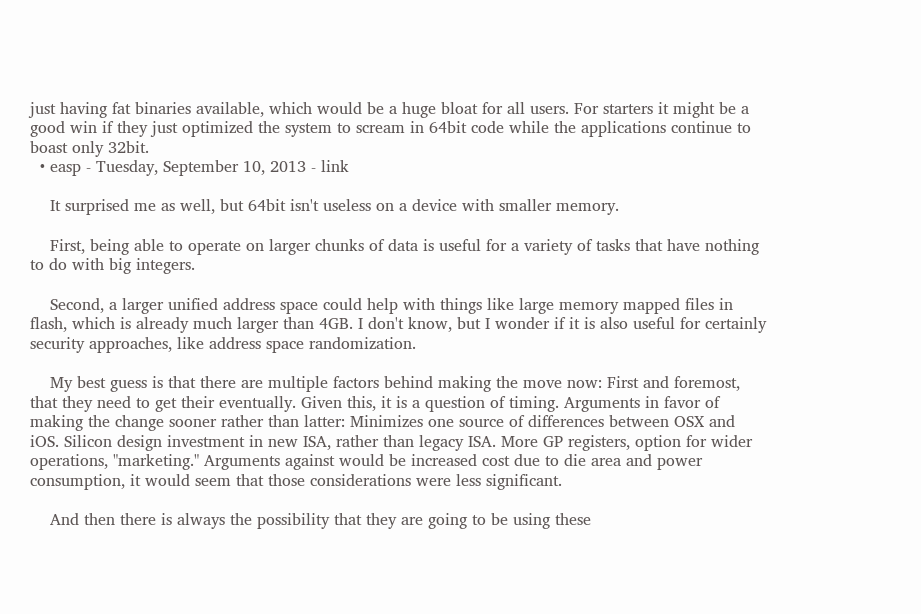just having fat binaries available, which would be a huge bloat for all users. For starters it might be a good win if they just optimized the system to scream in 64bit code while the applications continue to boast only 32bit.
  • easp - Tuesday, September 10, 2013 - link

    It surprised me as well, but 64bit isn't useless on a device with smaller memory.

    First, being able to operate on larger chunks of data is useful for a variety of tasks that have nothing to do with big integers.

    Second, a larger unified address space could help with things like large memory mapped files in flash, which is already much larger than 4GB. I don't know, but I wonder if it is also useful for certainly security approaches, like address space randomization.

    My best guess is that there are multiple factors behind making the move now: First and foremost, that they need to get their eventually. Given this, it is a question of timing. Arguments in favor of making the change sooner rather than latter: Minimizes one source of differences between OSX and iOS. Silicon design investment in new ISA, rather than legacy ISA. More GP registers, option for wider operations, "marketing." Arguments against would be increased cost due to die area and power consumption, it would seem that those considerations were less significant.

    And then there is always the possibility that they are going to be using these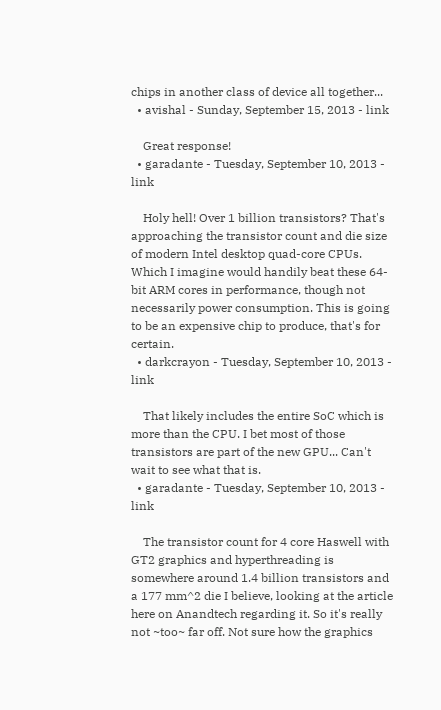chips in another class of device all together...
  • avishal - Sunday, September 15, 2013 - link

    Great response!
  • garadante - Tuesday, September 10, 2013 - link

    Holy hell! Over 1 billion transistors? That's approaching the transistor count and die size of modern Intel desktop quad-core CPUs. Which I imagine would handily beat these 64-bit ARM cores in performance, though not necessarily power consumption. This is going to be an expensive chip to produce, that's for certain.
  • darkcrayon - Tuesday, September 10, 2013 - link

    That likely includes the entire SoC which is more than the CPU. I bet most of those transistors are part of the new GPU... Can't wait to see what that is.
  • garadante - Tuesday, September 10, 2013 - link

    The transistor count for 4 core Haswell with GT2 graphics and hyperthreading is somewhere around 1.4 billion transistors and a 177 mm^2 die I believe, looking at the article here on Anandtech regarding it. So it's really not ~too~ far off. Not sure how the graphics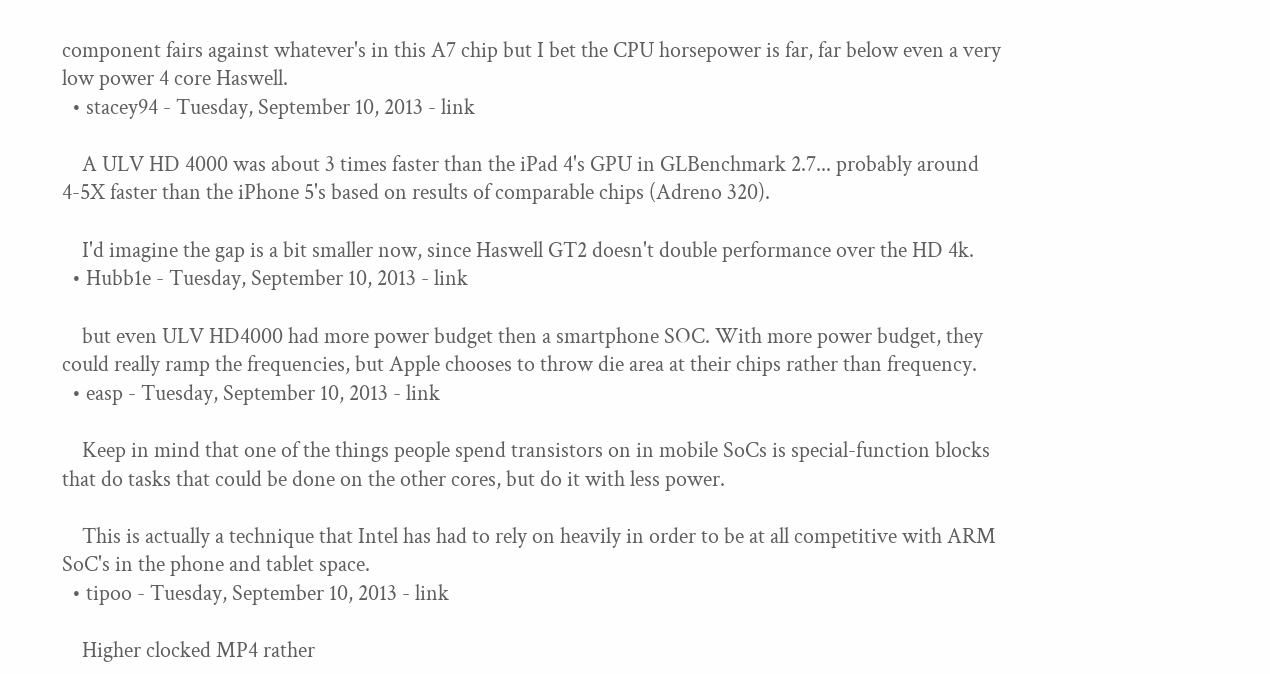component fairs against whatever's in this A7 chip but I bet the CPU horsepower is far, far below even a very low power 4 core Haswell.
  • stacey94 - Tuesday, September 10, 2013 - link

    A ULV HD 4000 was about 3 times faster than the iPad 4's GPU in GLBenchmark 2.7... probably around 4-5X faster than the iPhone 5's based on results of comparable chips (Adreno 320).

    I'd imagine the gap is a bit smaller now, since Haswell GT2 doesn't double performance over the HD 4k.
  • Hubb1e - Tuesday, September 10, 2013 - link

    but even ULV HD4000 had more power budget then a smartphone SOC. With more power budget, they could really ramp the frequencies, but Apple chooses to throw die area at their chips rather than frequency.
  • easp - Tuesday, September 10, 2013 - link

    Keep in mind that one of the things people spend transistors on in mobile SoCs is special-function blocks that do tasks that could be done on the other cores, but do it with less power.

    This is actually a technique that Intel has had to rely on heavily in order to be at all competitive with ARM SoC's in the phone and tablet space.
  • tipoo - Tuesday, September 10, 2013 - link

    Higher clocked MP4 rather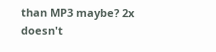than MP3 maybe? 2x doesn't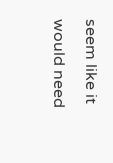seem like it would need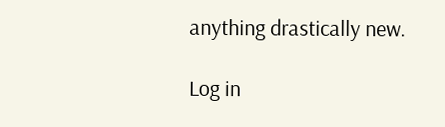anything drastically new.

Log in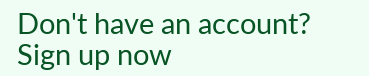Don't have an account? Sign up now